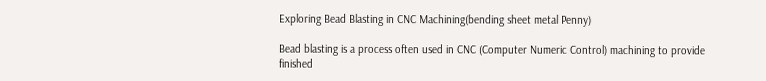Exploring Bead Blasting in CNC Machining(bending sheet metal Penny)

Bead blasting is a process often used in CNC (Computer Numeric Control) machining to provide finished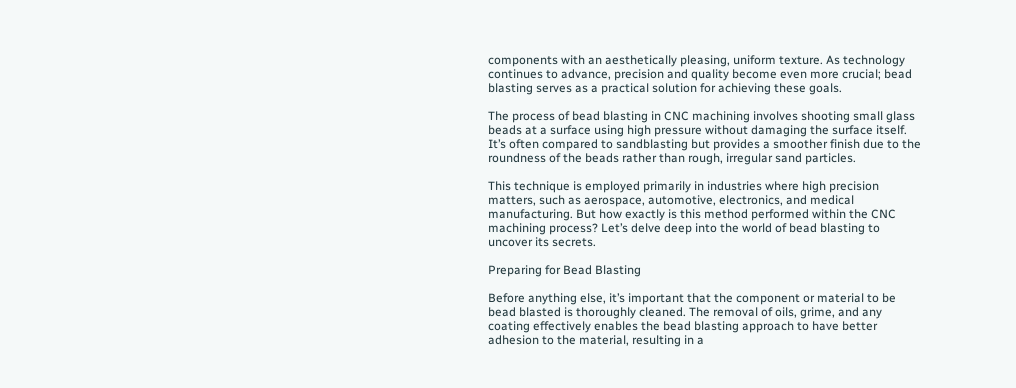components with an aesthetically pleasing, uniform texture. As technology continues to advance, precision and quality become even more crucial; bead blasting serves as a practical solution for achieving these goals.

The process of bead blasting in CNC machining involves shooting small glass beads at a surface using high pressure without damaging the surface itself. It’s often compared to sandblasting but provides a smoother finish due to the roundness of the beads rather than rough, irregular sand particles.

This technique is employed primarily in industries where high precision matters, such as aerospace, automotive, electronics, and medical manufacturing. But how exactly is this method performed within the CNC machining process? Let’s delve deep into the world of bead blasting to uncover its secrets.

Preparing for Bead Blasting

Before anything else, it’s important that the component or material to be bead blasted is thoroughly cleaned. The removal of oils, grime, and any coating effectively enables the bead blasting approach to have better adhesion to the material, resulting in a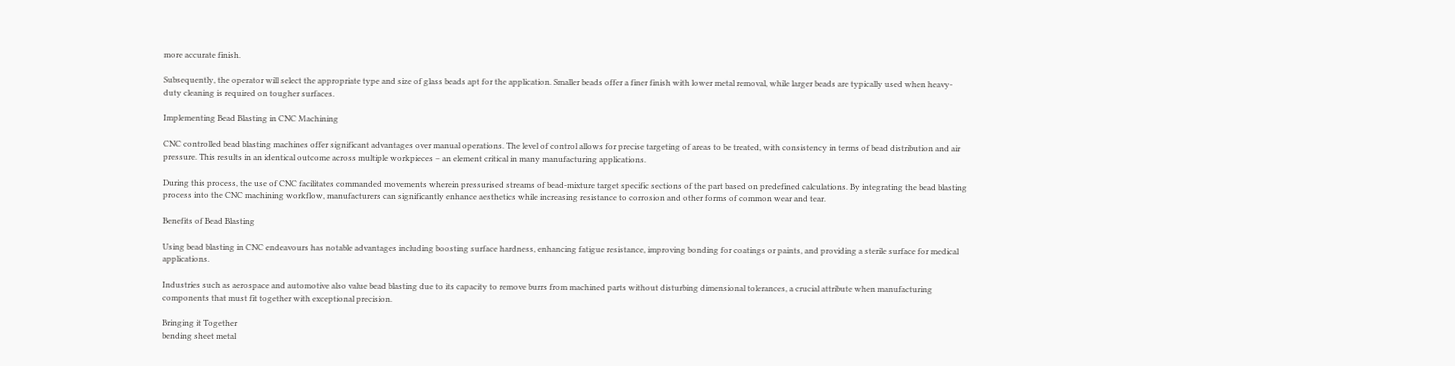more accurate finish.

Subsequently, the operator will select the appropriate type and size of glass beads apt for the application. Smaller beads offer a finer finish with lower metal removal, while larger beads are typically used when heavy-duty cleaning is required on tougher surfaces.

Implementing Bead Blasting in CNC Machining

CNC controlled bead blasting machines offer significant advantages over manual operations. The level of control allows for precise targeting of areas to be treated, with consistency in terms of bead distribution and air pressure. This results in an identical outcome across multiple workpieces – an element critical in many manufacturing applications.

During this process, the use of CNC facilitates commanded movements wherein pressurised streams of bead-mixture target specific sections of the part based on predefined calculations. By integrating the bead blasting process into the CNC machining workflow, manufacturers can significantly enhance aesthetics while increasing resistance to corrosion and other forms of common wear and tear.

Benefits of Bead Blasting

Using bead blasting in CNC endeavours has notable advantages including boosting surface hardness, enhancing fatigue resistance, improving bonding for coatings or paints, and providing a sterile surface for medical applications.

Industries such as aerospace and automotive also value bead blasting due to its capacity to remove burrs from machined parts without disturbing dimensional tolerances, a crucial attribute when manufacturing components that must fit together with exceptional precision.

Bringing it Together
bending sheet metal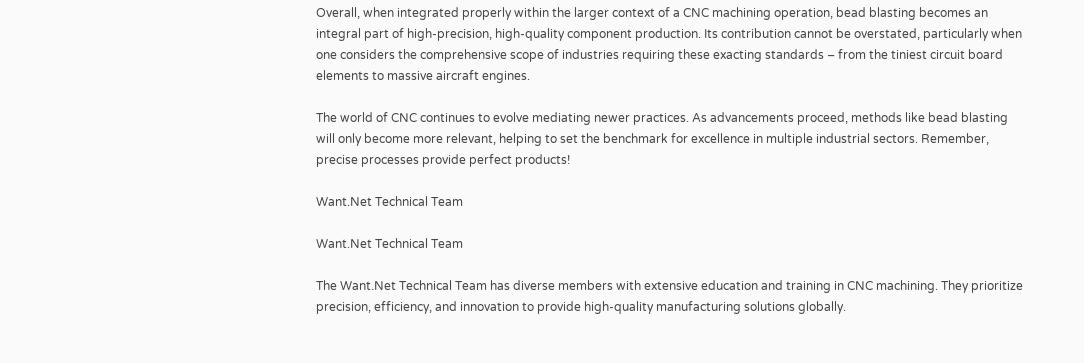Overall, when integrated properly within the larger context of a CNC machining operation, bead blasting becomes an integral part of high-precision, high-quality component production. Its contribution cannot be overstated, particularly when one considers the comprehensive scope of industries requiring these exacting standards – from the tiniest circuit board elements to massive aircraft engines.

The world of CNC continues to evolve mediating newer practices. As advancements proceed, methods like bead blasting will only become more relevant, helping to set the benchmark for excellence in multiple industrial sectors. Remember, precise processes provide perfect products!

Want.Net Technical Team

Want.Net Technical Team

The Want.Net Technical Team has diverse members with extensive education and training in CNC machining. They prioritize precision, efficiency, and innovation to provide high-quality manufacturing solutions globally.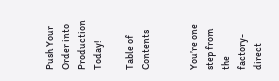Push Your Order into Production Today!

Table of Contents


You’re one step from the  factory-direct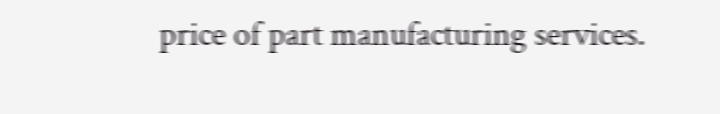price of part manufacturing services.